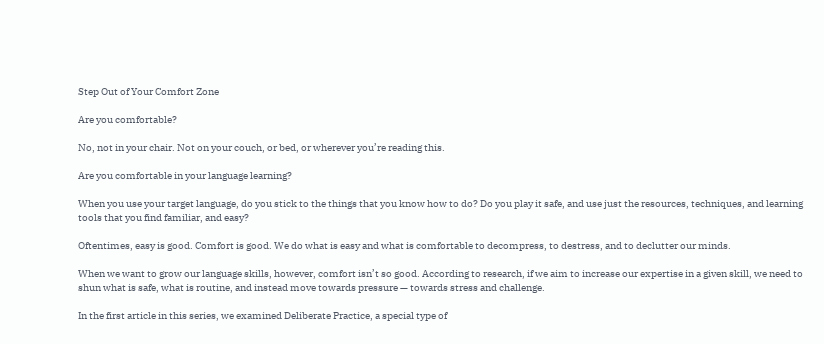Step Out of Your Comfort Zone

Are you comfortable?

No, not in your chair. Not on your couch, or bed, or wherever you’re reading this.

Are you comfortable in your language learning?

When you use your target language, do you stick to the things that you know how to do? Do you play it safe, and use just the resources, techniques, and learning tools that you find familiar, and easy?

Oftentimes, easy is good. Comfort is good. We do what is easy and what is comfortable to decompress, to destress, and to declutter our minds.

When we want to grow our language skills, however, comfort isn’t so good. According to research, if we aim to increase our expertise in a given skill, we need to shun what is safe, what is routine, and instead move towards pressure — towards stress and challenge.

In the first article in this series, we examined Deliberate Practice, a special type of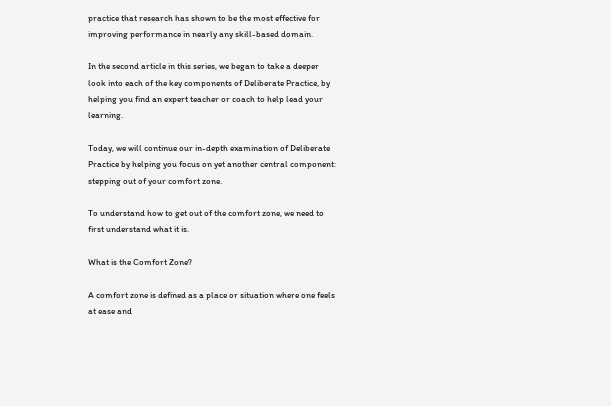practice that research has shown to be the most effective for improving performance in nearly any skill-based domain.

In the second article in this series, we began to take a deeper look into each of the key components of Deliberate Practice, by helping you find an expert teacher or coach to help lead your learning.

Today, we will continue our in-depth examination of Deliberate Practice by helping you focus on yet another central component: stepping out of your comfort zone.

To understand how to get out of the comfort zone, we need to first understand what it is.

What is the Comfort Zone?

A comfort zone is defined as a place or situation where one feels at ease and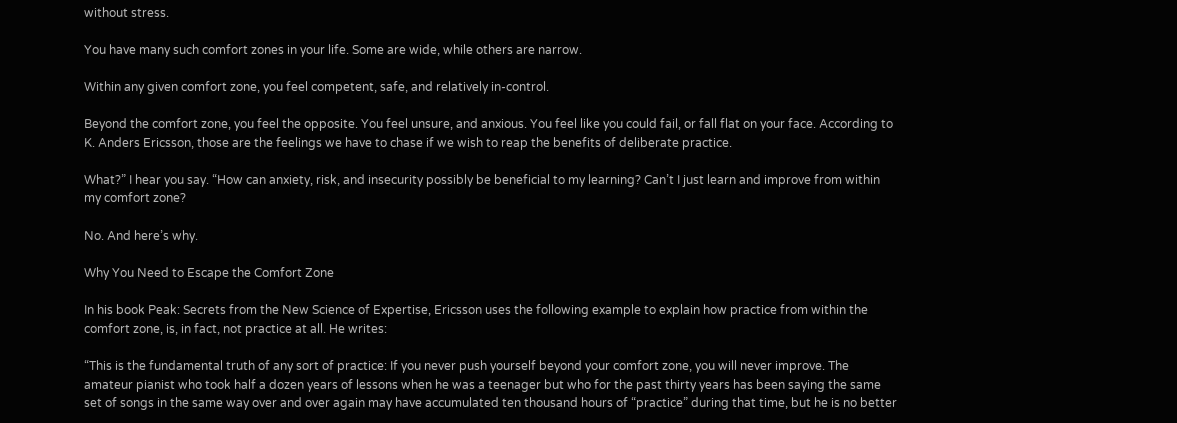without stress.

You have many such comfort zones in your life. Some are wide, while others are narrow.

Within any given comfort zone, you feel competent, safe, and relatively in-control.

Beyond the comfort zone, you feel the opposite. You feel unsure, and anxious. You feel like you could fail, or fall flat on your face. According to K. Anders Ericsson, those are the feelings we have to chase if we wish to reap the benefits of deliberate practice.

What?” I hear you say. “How can anxiety, risk, and insecurity possibly be beneficial to my learning? Can’t I just learn and improve from within my comfort zone?

No. And here’s why.

Why You Need to Escape the Comfort Zone

In his book Peak: Secrets from the New Science of Expertise, Ericsson uses the following example to explain how practice from within the comfort zone, is, in fact, not practice at all. He writes:

“This is the fundamental truth of any sort of practice: If you never push yourself beyond your comfort zone, you will never improve. The amateur pianist who took half a dozen years of lessons when he was a teenager but who for the past thirty years has been saying the same set of songs in the same way over and over again may have accumulated ten thousand hours of “practice” during that time, but he is no better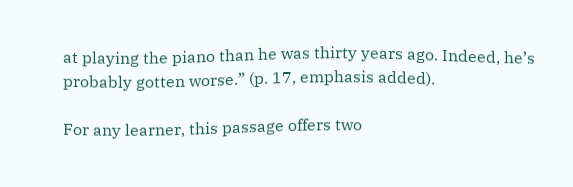at playing the piano than he was thirty years ago. Indeed, he’s probably gotten worse.” (p. 17, emphasis added).

For any learner, this passage offers two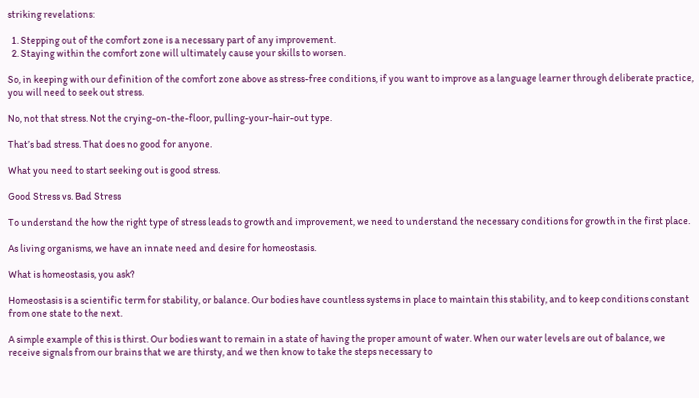striking revelations:

  1. Stepping out of the comfort zone is a necessary part of any improvement.
  2. Staying within the comfort zone will ultimately cause your skills to worsen.

So, in keeping with our definition of the comfort zone above as stress-free conditions, if you want to improve as a language learner through deliberate practice, you will need to seek out stress.

No, not that stress. Not the crying-on-the-floor, pulling-your-hair-out type.

That’s bad stress. That does no good for anyone.

What you need to start seeking out is good stress.

Good Stress vs. Bad Stress

To understand the how the right type of stress leads to growth and improvement, we need to understand the necessary conditions for growth in the first place.

As living organisms, we have an innate need and desire for homeostasis.

What is homeostasis, you ask?

Homeostasis is a scientific term for stability, or balance. Our bodies have countless systems in place to maintain this stability, and to keep conditions constant from one state to the next.

A simple example of this is thirst. Our bodies want to remain in a state of having the proper amount of water. When our water levels are out of balance, we receive signals from our brains that we are thirsty, and we then know to take the steps necessary to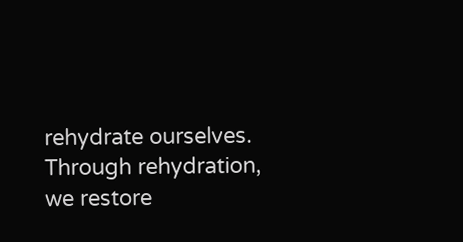rehydrate ourselves. Through rehydration, we restore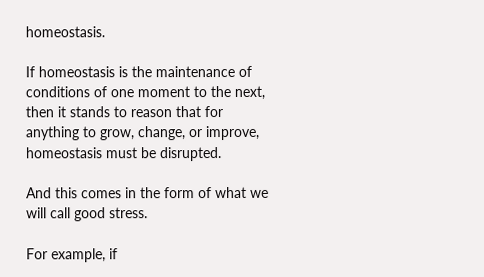homeostasis.

If homeostasis is the maintenance of conditions of one moment to the next, then it stands to reason that for anything to grow, change, or improve, homeostasis must be disrupted.

And this comes in the form of what we will call good stress.

For example, if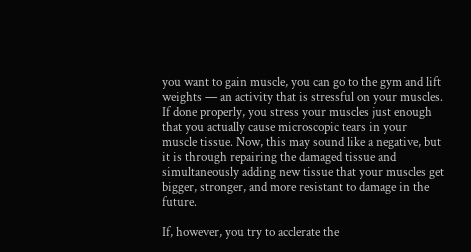you want to gain muscle, you can go to the gym and lift weights — an activity that is stressful on your muscles. If done properly, you stress your muscles just enough that you actually cause microscopic tears in your muscle tissue. Now, this may sound like a negative, but it is through repairing the damaged tissue and simultaneously adding new tissue that your muscles get bigger, stronger, and more resistant to damage in the future.

If, however, you try to acclerate the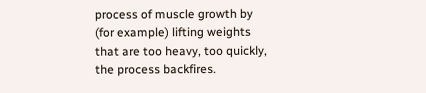process of muscle growth by (for example) lifting weights that are too heavy, too quickly, the process backfires.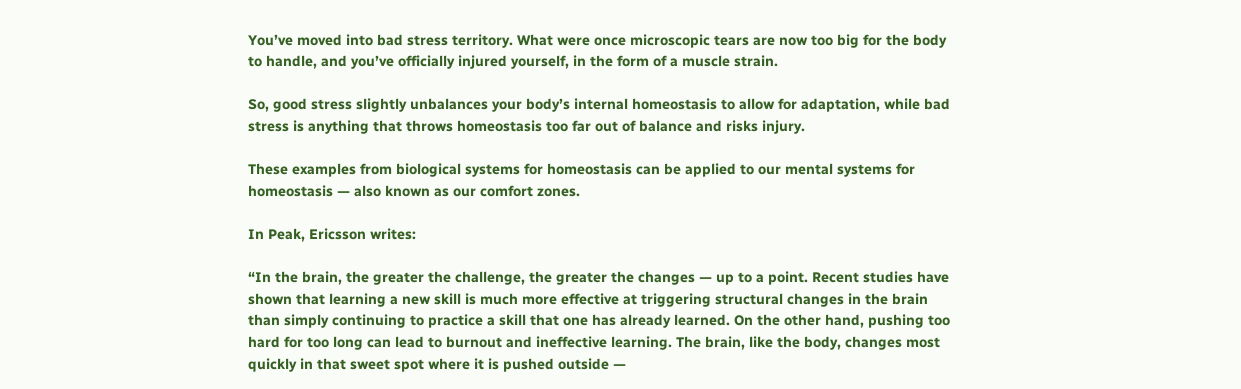You’ve moved into bad stress territory. What were once microscopic tears are now too big for the body to handle, and you’ve officially injured yourself, in the form of a muscle strain.

So, good stress slightly unbalances your body’s internal homeostasis to allow for adaptation, while bad stress is anything that throws homeostasis too far out of balance and risks injury.

These examples from biological systems for homeostasis can be applied to our mental systems for homeostasis — also known as our comfort zones.

In Peak, Ericsson writes:

“In the brain, the greater the challenge, the greater the changes — up to a point. Recent studies have shown that learning a new skill is much more effective at triggering structural changes in the brain than simply continuing to practice a skill that one has already learned. On the other hand, pushing too hard for too long can lead to burnout and ineffective learning. The brain, like the body, changes most quickly in that sweet spot where it is pushed outside —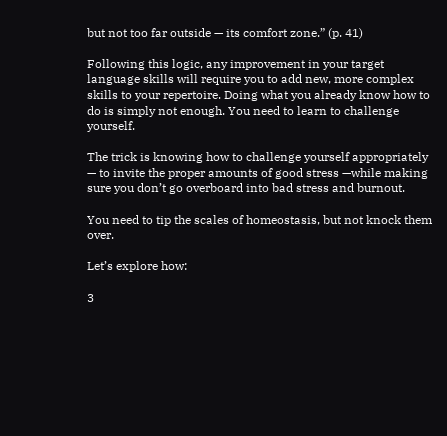but not too far outside — its comfort zone.” (p. 41)

Following this logic, any improvement in your target language skills will require you to add new, more complex skills to your repertoire. Doing what you already know how to do is simply not enough. You need to learn to challenge yourself.

The trick is knowing how to challenge yourself appropriately — to invite the proper amounts of good stress —while making sure you don’t go overboard into bad stress and burnout.

You need to tip the scales of homeostasis, but not knock them over.

Let’s explore how:

3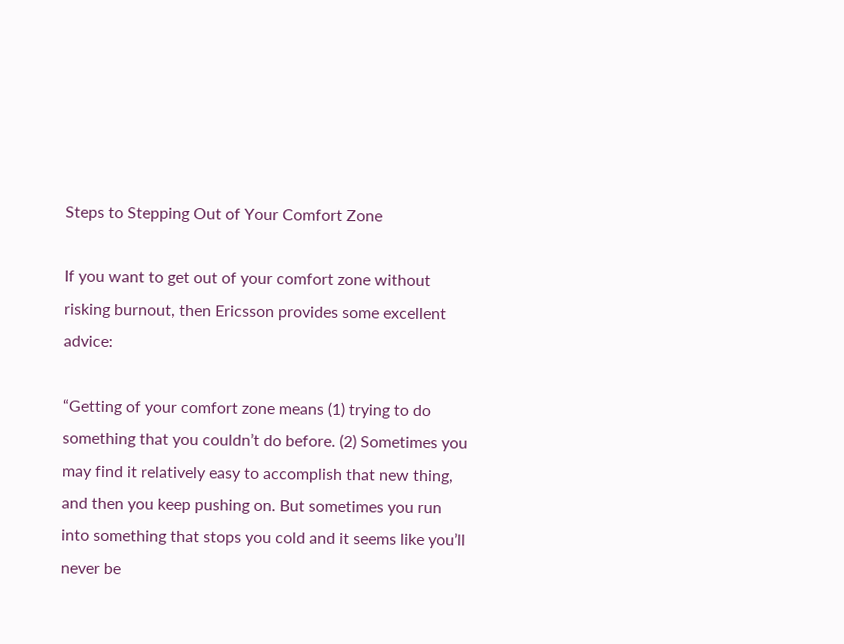Steps to Stepping Out of Your Comfort Zone

If you want to get out of your comfort zone without risking burnout, then Ericsson provides some excellent advice:

“Getting of your comfort zone means (1) trying to do something that you couldn’t do before. (2) Sometimes you may find it relatively easy to accomplish that new thing, and then you keep pushing on. But sometimes you run into something that stops you cold and it seems like you’ll never be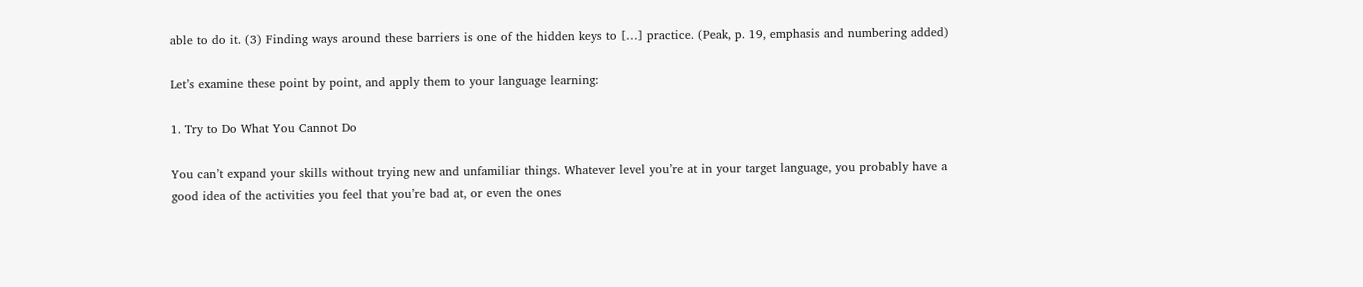able to do it. (3) Finding ways around these barriers is one of the hidden keys to […] practice. (Peak, p. 19, emphasis and numbering added)

Let’s examine these point by point, and apply them to your language learning:

1. Try to Do What You Cannot Do

You can’t expand your skills without trying new and unfamiliar things. Whatever level you’re at in your target language, you probably have a good idea of the activities you feel that you’re bad at, or even the ones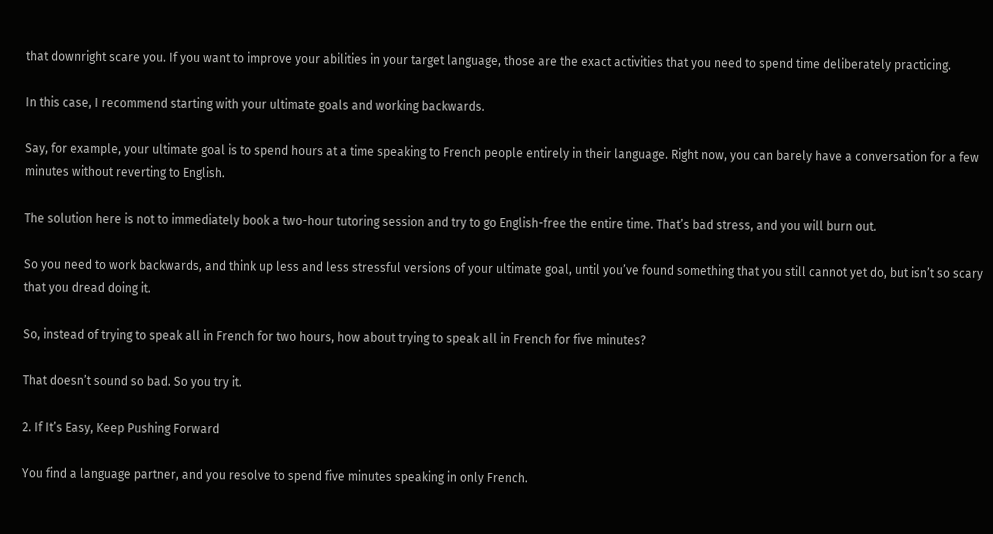that downright scare you. If you want to improve your abilities in your target language, those are the exact activities that you need to spend time deliberately practicing.

In this case, I recommend starting with your ultimate goals and working backwards.

Say, for example, your ultimate goal is to spend hours at a time speaking to French people entirely in their language. Right now, you can barely have a conversation for a few minutes without reverting to English.

The solution here is not to immediately book a two-hour tutoring session and try to go English-free the entire time. That’s bad stress, and you will burn out.

So you need to work backwards, and think up less and less stressful versions of your ultimate goal, until you’ve found something that you still cannot yet do, but isn’t so scary that you dread doing it.

So, instead of trying to speak all in French for two hours, how about trying to speak all in French for five minutes?

That doesn’t sound so bad. So you try it.

2. If It’s Easy, Keep Pushing Forward

You find a language partner, and you resolve to spend five minutes speaking in only French.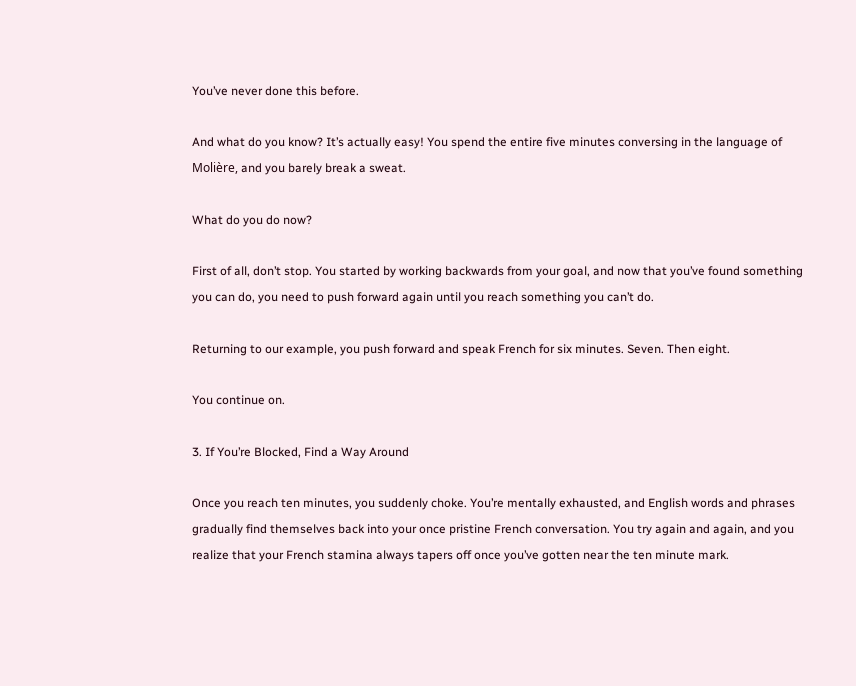You’ve never done this before.

And what do you know? It’s actually easy! You spend the entire five minutes conversing in the language of Molière, and you barely break a sweat.

What do you do now?

First of all, don’t stop. You started by working backwards from your goal, and now that you’ve found something you can do, you need to push forward again until you reach something you can’t do.

Returning to our example, you push forward and speak French for six minutes. Seven. Then eight.

You continue on.

3. If You’re Blocked, Find a Way Around

Once you reach ten minutes, you suddenly choke. You’re mentally exhausted, and English words and phrases gradually find themselves back into your once pristine French conversation. You try again and again, and you realize that your French stamina always tapers off once you’ve gotten near the ten minute mark.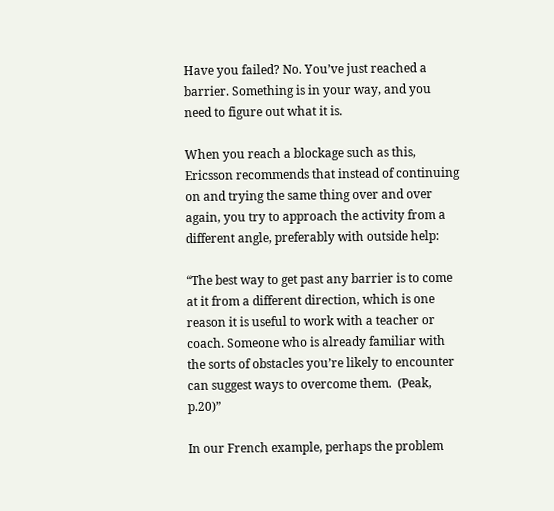Have you failed? No. You’ve just reached a barrier. Something is in your way, and you need to figure out what it is.

When you reach a blockage such as this, Ericsson recommends that instead of continuing on and trying the same thing over and over again, you try to approach the activity from a different angle, preferably with outside help:

“The best way to get past any barrier is to come at it from a different direction, which is one reason it is useful to work with a teacher or coach. Someone who is already familiar with the sorts of obstacles you’re likely to encounter can suggest ways to overcome them.  (Peak, p.20)”

In our French example, perhaps the problem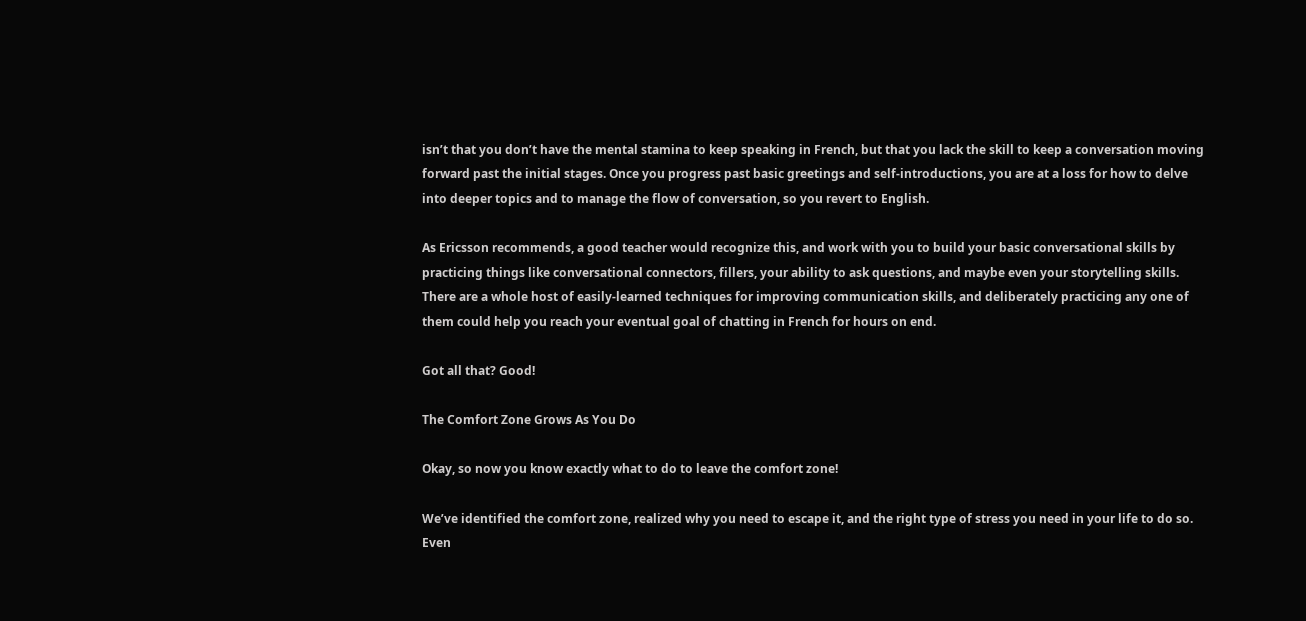isn’t that you don’t have the mental stamina to keep speaking in French, but that you lack the skill to keep a conversation moving forward past the initial stages. Once you progress past basic greetings and self-introductions, you are at a loss for how to delve into deeper topics and to manage the flow of conversation, so you revert to English.

As Ericsson recommends, a good teacher would recognize this, and work with you to build your basic conversational skills by practicing things like conversational connectors, fillers, your ability to ask questions, and maybe even your storytelling skills. There are a whole host of easily-learned techniques for improving communication skills, and deliberately practicing any one of them could help you reach your eventual goal of chatting in French for hours on end.

Got all that? Good!

The Comfort Zone Grows As You Do

Okay, so now you know exactly what to do to leave the comfort zone!

We’ve identified the comfort zone, realized why you need to escape it, and the right type of stress you need in your life to do so. Even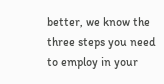better, we know the three steps you need to employ in your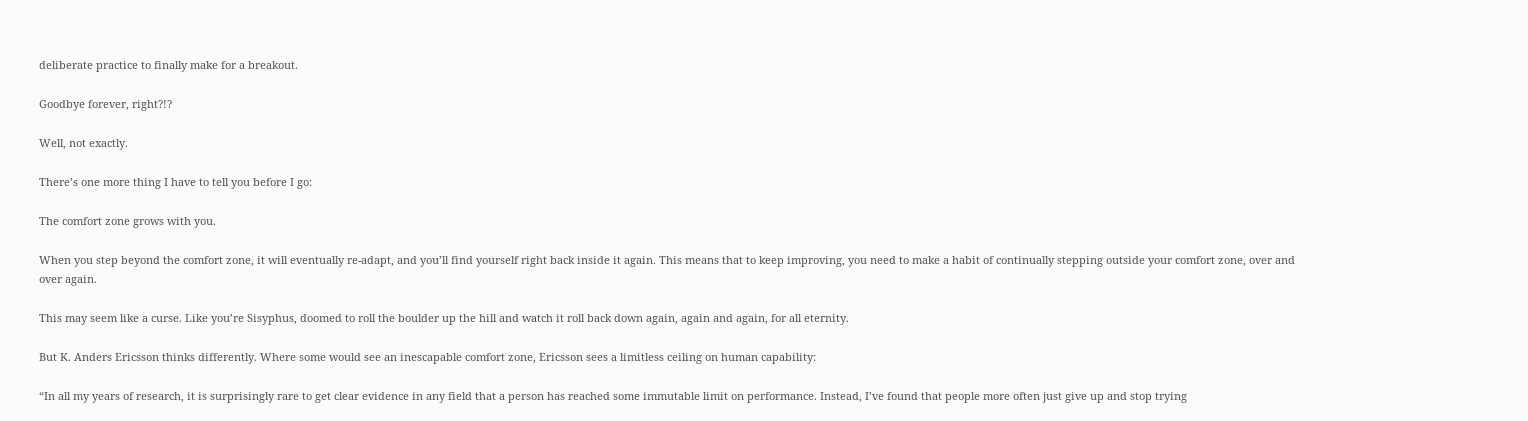deliberate practice to finally make for a breakout.

Goodbye forever, right?!?

Well, not exactly.

There’s one more thing I have to tell you before I go:

The comfort zone grows with you.

When you step beyond the comfort zone, it will eventually re-adapt, and you’ll find yourself right back inside it again. This means that to keep improving, you need to make a habit of continually stepping outside your comfort zone, over and over again.

This may seem like a curse. Like you’re Sisyphus, doomed to roll the boulder up the hill and watch it roll back down again, again and again, for all eternity.

But K. Anders Ericsson thinks differently. Where some would see an inescapable comfort zone, Ericsson sees a limitless ceiling on human capability:

“In all my years of research, it is surprisingly rare to get clear evidence in any field that a person has reached some immutable limit on performance. Instead, I’ve found that people more often just give up and stop trying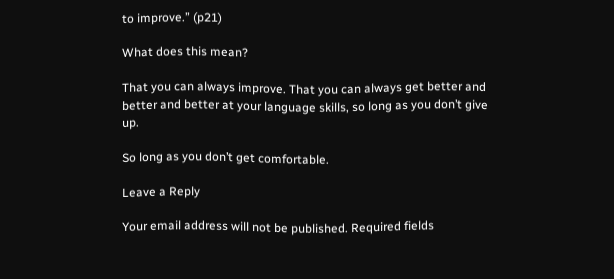to improve.” (p21)

What does this mean?

That you can always improve. That you can always get better and better and better at your language skills, so long as you don’t give up.

So long as you don’t get comfortable.

Leave a Reply

Your email address will not be published. Required fields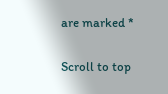are marked *

Scroll to top